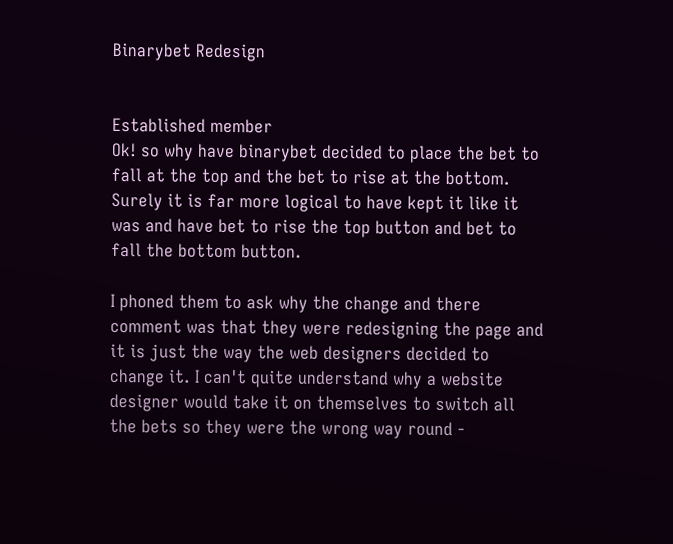Binarybet Redesign


Established member
Ok! so why have binarybet decided to place the bet to fall at the top and the bet to rise at the bottom. Surely it is far more logical to have kept it like it was and have bet to rise the top button and bet to fall the bottom button.

I phoned them to ask why the change and there comment was that they were redesigning the page and it is just the way the web designers decided to change it. I can't quite understand why a website designer would take it on themselves to switch all the bets so they were the wrong way round -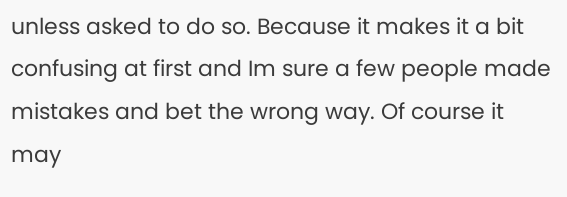unless asked to do so. Because it makes it a bit confusing at first and Im sure a few people made mistakes and bet the wrong way. Of course it may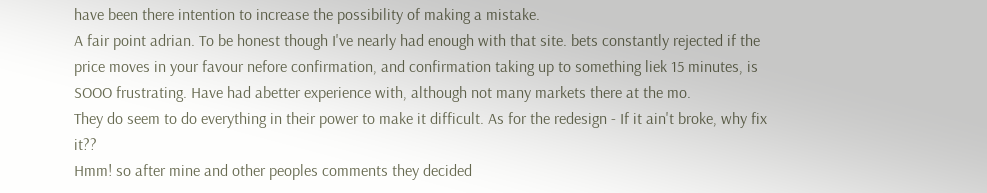have been there intention to increase the possibility of making a mistake.
A fair point adrian. To be honest though I've nearly had enough with that site. bets constantly rejected if the price moves in your favour nefore confirmation, and confirmation taking up to something liek 15 minutes, is SOOO frustrating. Have had abetter experience with, although not many markets there at the mo.
They do seem to do everything in their power to make it difficult. As for the redesign - If it ain't broke, why fix it??
Hmm! so after mine and other peoples comments they decided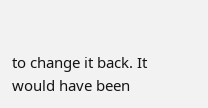to change it back. It would have been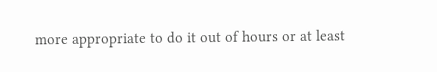more appropriate to do it out of hours or at least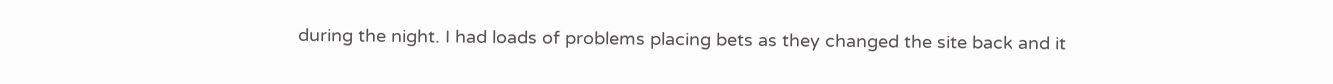during the night. I had loads of problems placing bets as they changed the site back and it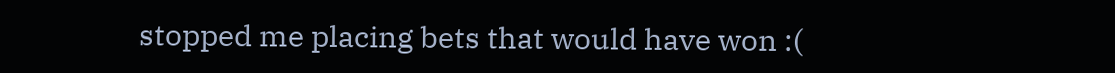stopped me placing bets that would have won :(